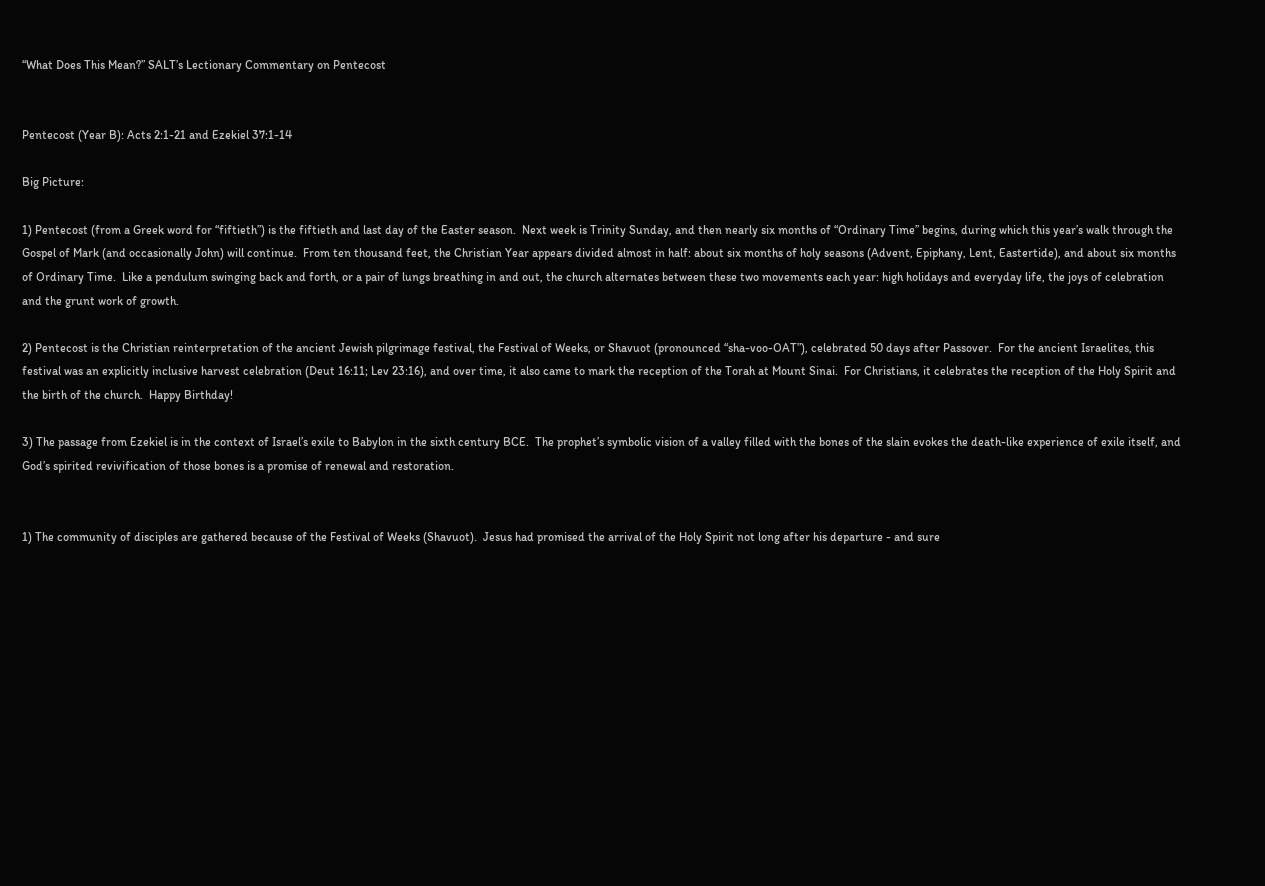“What Does This Mean?” SALT’s Lectionary Commentary on Pentecost


Pentecost (Year B): Acts 2:1-21 and Ezekiel 37:1-14

Big Picture:

1) Pentecost (from a Greek word for “fiftieth”) is the fiftieth and last day of the Easter season.  Next week is Trinity Sunday, and then nearly six months of “Ordinary Time” begins, during which this year’s walk through the Gospel of Mark (and occasionally John) will continue.  From ten thousand feet, the Christian Year appears divided almost in half: about six months of holy seasons (Advent, Epiphany, Lent, Eastertide), and about six months of Ordinary Time.  Like a pendulum swinging back and forth, or a pair of lungs breathing in and out, the church alternates between these two movements each year: high holidays and everyday life, the joys of celebration and the grunt work of growth.

2) Pentecost is the Christian reinterpretation of the ancient Jewish pilgrimage festival, the Festival of Weeks, or Shavuot (pronounced “sha-voo-OAT”), celebrated 50 days after Passover.  For the ancient Israelites, this festival was an explicitly inclusive harvest celebration (Deut 16:11; Lev 23:16), and over time, it also came to mark the reception of the Torah at Mount Sinai.  For Christians, it celebrates the reception of the Holy Spirit and the birth of the church.  Happy Birthday!

3) The passage from Ezekiel is in the context of Israel’s exile to Babylon in the sixth century BCE.  The prophet’s symbolic vision of a valley filled with the bones of the slain evokes the death-like experience of exile itself, and God’s spirited revivification of those bones is a promise of renewal and restoration.


1) The community of disciples are gathered because of the Festival of Weeks (Shavuot).  Jesus had promised the arrival of the Holy Spirit not long after his departure - and sure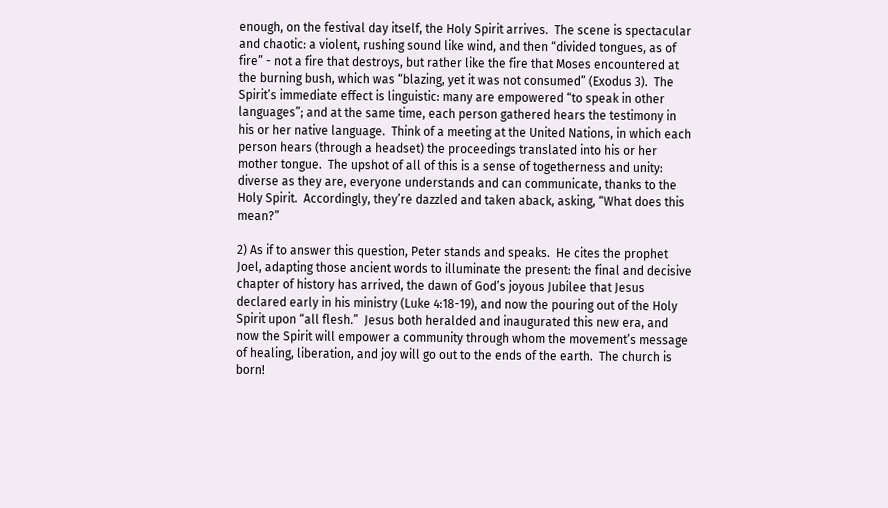enough, on the festival day itself, the Holy Spirit arrives.  The scene is spectacular and chaotic: a violent, rushing sound like wind, and then “divided tongues, as of fire” - not a fire that destroys, but rather like the fire that Moses encountered at the burning bush, which was “blazing, yet it was not consumed” (Exodus 3).  The Spirit’s immediate effect is linguistic: many are empowered “to speak in other languages”; and at the same time, each person gathered hears the testimony in his or her native language.  Think of a meeting at the United Nations, in which each person hears (through a headset) the proceedings translated into his or her mother tongue.  The upshot of all of this is a sense of togetherness and unity: diverse as they are, everyone understands and can communicate, thanks to the Holy Spirit.  Accordingly, they’re dazzled and taken aback, asking, “What does this mean?”

2) As if to answer this question, Peter stands and speaks.  He cites the prophet Joel, adapting those ancient words to illuminate the present: the final and decisive chapter of history has arrived, the dawn of God’s joyous Jubilee that Jesus declared early in his ministry (Luke 4:18-19), and now the pouring out of the Holy Spirit upon “all flesh.”  Jesus both heralded and inaugurated this new era, and now the Spirit will empower a community through whom the movement’s message of healing, liberation, and joy will go out to the ends of the earth.  The church is born!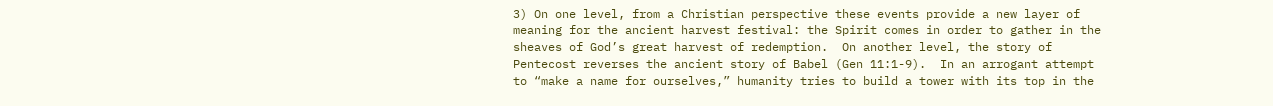3) On one level, from a Christian perspective these events provide a new layer of meaning for the ancient harvest festival: the Spirit comes in order to gather in the sheaves of God’s great harvest of redemption.  On another level, the story of Pentecost reverses the ancient story of Babel (Gen 11:1-9).  In an arrogant attempt to “make a name for ourselves,” humanity tries to build a tower with its top in the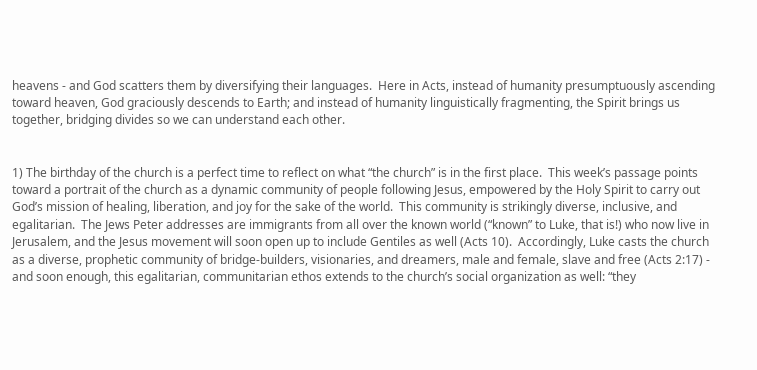heavens - and God scatters them by diversifying their languages.  Here in Acts, instead of humanity presumptuously ascending toward heaven, God graciously descends to Earth; and instead of humanity linguistically fragmenting, the Spirit brings us together, bridging divides so we can understand each other.


1) The birthday of the church is a perfect time to reflect on what “the church” is in the first place.  This week’s passage points toward a portrait of the church as a dynamic community of people following Jesus, empowered by the Holy Spirit to carry out God’s mission of healing, liberation, and joy for the sake of the world.  This community is strikingly diverse, inclusive, and egalitarian.  The Jews Peter addresses are immigrants from all over the known world (“known” to Luke, that is!) who now live in Jerusalem, and the Jesus movement will soon open up to include Gentiles as well (Acts 10).  Accordingly, Luke casts the church as a diverse, prophetic community of bridge-builders, visionaries, and dreamers, male and female, slave and free (Acts 2:17) - and soon enough, this egalitarian, communitarian ethos extends to the church’s social organization as well: “they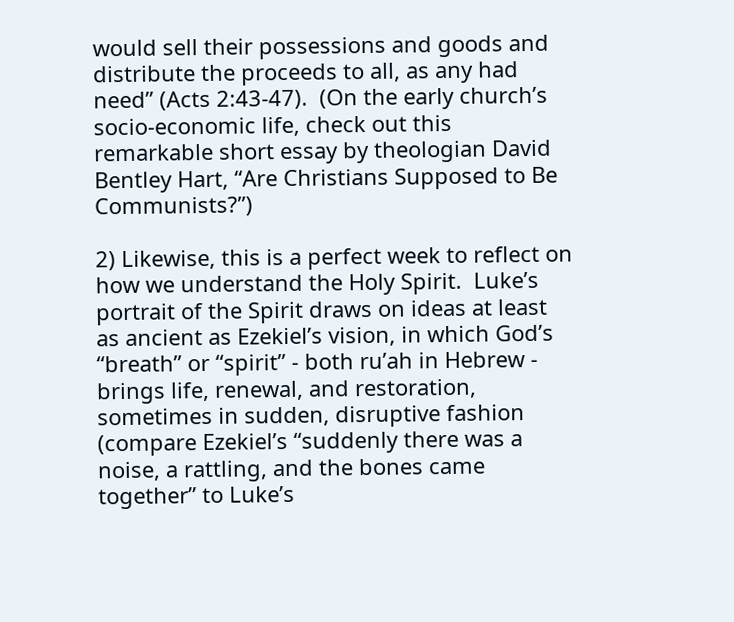would sell their possessions and goods and distribute the proceeds to all, as any had need” (Acts 2:43-47).  (On the early church’s socio-economic life, check out this remarkable short essay by theologian David Bentley Hart, “Are Christians Supposed to Be Communists?”)

2) Likewise, this is a perfect week to reflect on how we understand the Holy Spirit.  Luke’s portrait of the Spirit draws on ideas at least as ancient as Ezekiel’s vision, in which God’s “breath” or “spirit” - both ru’ah in Hebrew - brings life, renewal, and restoration, sometimes in sudden, disruptive fashion (compare Ezekiel’s “suddenly there was a noise, a rattling, and the bones came together” to Luke’s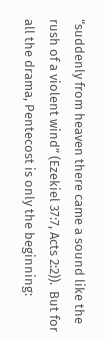“suddenly from heaven there came a sound like the rush of a violent wind” (Ezekiel 37:7, Acts 2:2)).  But for all the drama, Pentecost is only the beginning: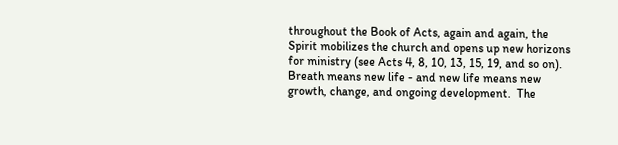throughout the Book of Acts, again and again, the Spirit mobilizes the church and opens up new horizons for ministry (see Acts 4, 8, 10, 13, 15, 19, and so on).  Breath means new life - and new life means new growth, change, and ongoing development.  The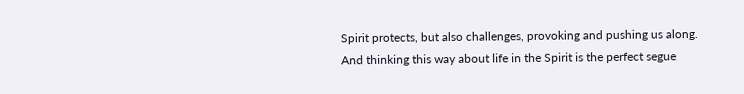Spirit protects, but also challenges, provoking and pushing us along.  And thinking this way about life in the Spirit is the perfect segue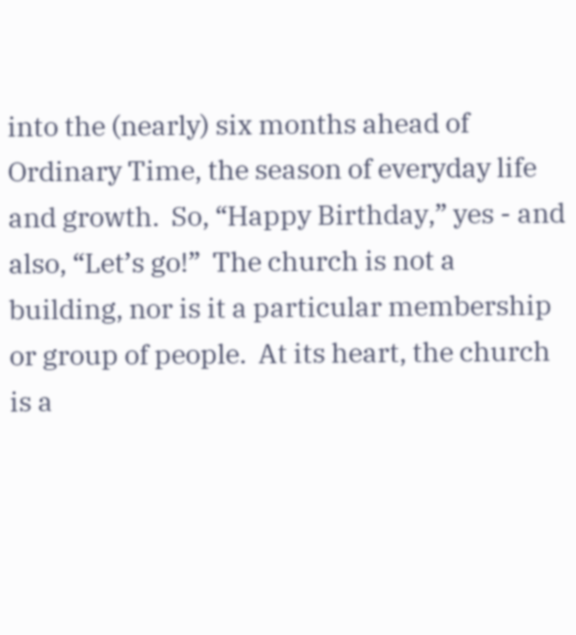into the (nearly) six months ahead of Ordinary Time, the season of everyday life and growth.  So, “Happy Birthday,” yes - and also, “Let’s go!”  The church is not a building, nor is it a particular membership or group of people.  At its heart, the church is a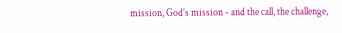mission, God’s mission - and the call, the challenge,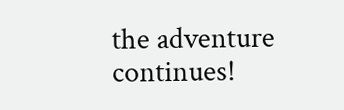the adventure continues!